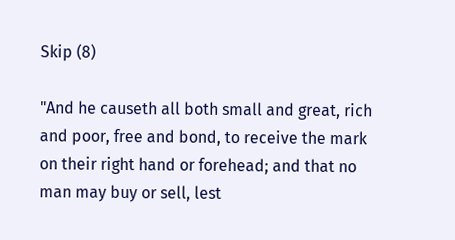Skip (8)

"And he causeth all both small and great, rich and poor, free and bond, to receive the mark on their right hand or forehead; and that no man may buy or sell, lest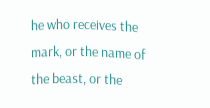he who receives the mark, or the name of the beast, or the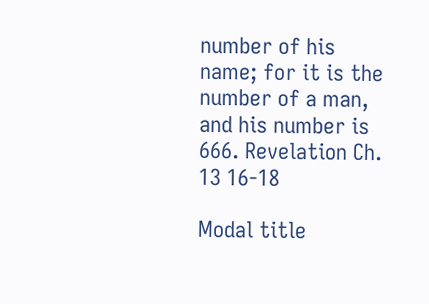number of his name; for it is the number of a man, and his number is 666. Revelation Ch. 13 16-18

Modal title